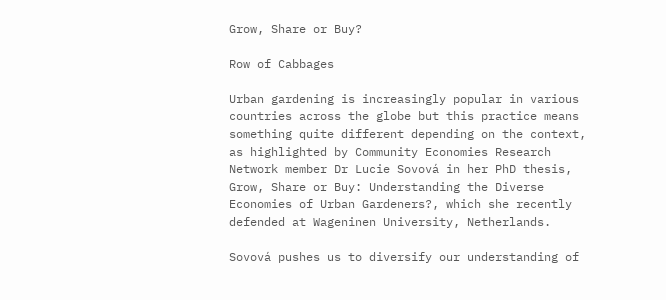Grow, Share or Buy?

Row of Cabbages

Urban gardening is increasingly popular in various countries across the globe but this practice means something quite different depending on the context, as highlighted by Community Economies Research Network member Dr Lucie Sovová in her PhD thesis, Grow, Share or Buy: Understanding the Diverse Economies of Urban Gardeners?, which she recently defended at Wageninen University, Netherlands.

Sovová pushes us to diversify our understanding of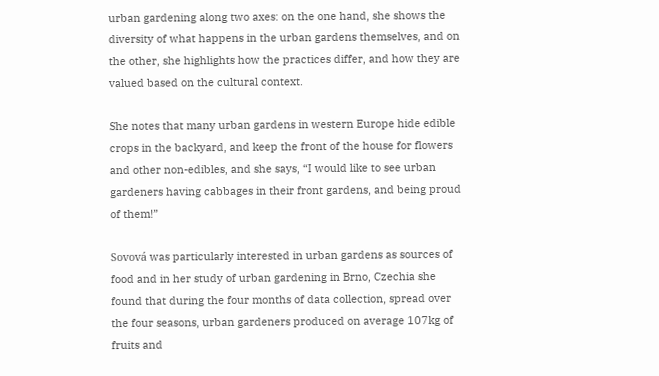urban gardening along two axes: on the one hand, she shows the diversity of what happens in the urban gardens themselves, and on the other, she highlights how the practices differ, and how they are valued based on the cultural context.

She notes that many urban gardens in western Europe hide edible crops in the backyard, and keep the front of the house for flowers and other non-edibles, and she says, “I would like to see urban gardeners having cabbages in their front gardens, and being proud of them!”

Sovová was particularly interested in urban gardens as sources of food and in her study of urban gardening in Brno, Czechia she found that during the four months of data collection, spread over the four seasons, urban gardeners produced on average 107kg of fruits and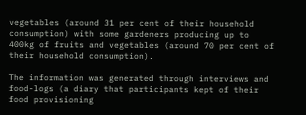vegetables (around 31 per cent of their household consumption) with some gardeners producing up to 400kg of fruits and vegetables (around 70 per cent of their household consumption).

The information was generated through interviews and food-logs (a diary that participants kept of their food provisioning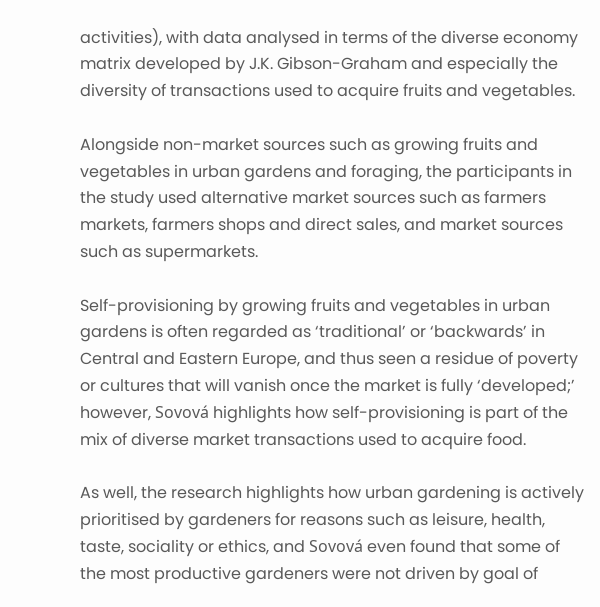activities), with data analysed in terms of the diverse economy matrix developed by J.K. Gibson-Graham and especially the diversity of transactions used to acquire fruits and vegetables.

Alongside non-market sources such as growing fruits and vegetables in urban gardens and foraging, the participants in the study used alternative market sources such as farmers markets, farmers shops and direct sales, and market sources such as supermarkets.

Self-provisioning by growing fruits and vegetables in urban gardens is often regarded as ‘traditional’ or ‘backwards’ in Central and Eastern Europe, and thus seen a residue of poverty or cultures that will vanish once the market is fully ‘developed;’ however, Sovová highlights how self-provisioning is part of the mix of diverse market transactions used to acquire food.

As well, the research highlights how urban gardening is actively prioritised by gardeners for reasons such as leisure, health, taste, sociality or ethics, and Sovová even found that some of the most productive gardeners were not driven by goal of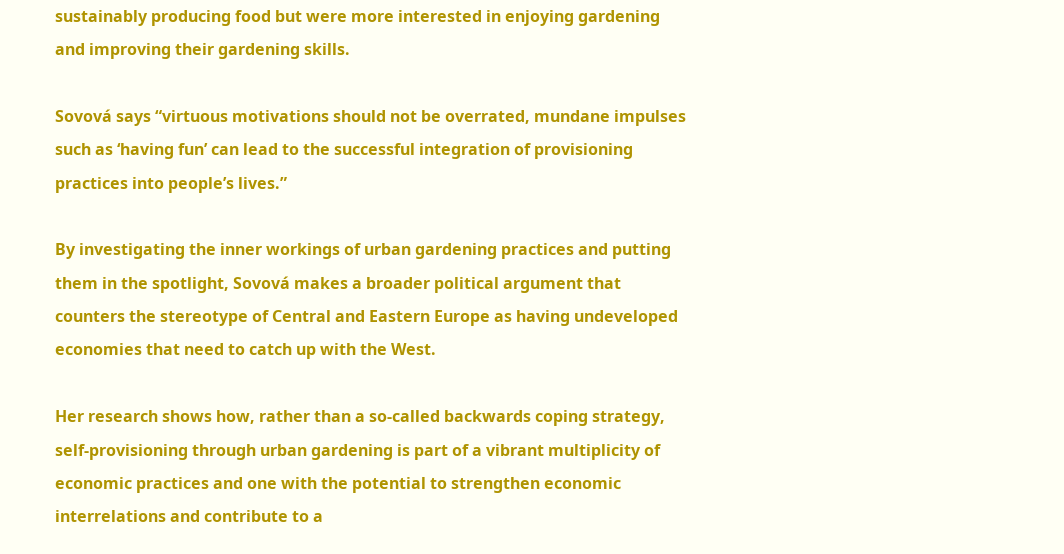sustainably producing food but were more interested in enjoying gardening and improving their gardening skills.

Sovová says “virtuous motivations should not be overrated, mundane impulses such as ‘having fun’ can lead to the successful integration of provisioning practices into people’s lives.”

By investigating the inner workings of urban gardening practices and putting them in the spotlight, Sovová makes a broader political argument that counters the stereotype of Central and Eastern Europe as having undeveloped economies that need to catch up with the West.

Her research shows how, rather than a so-called backwards coping strategy, self-provisioning through urban gardening is part of a vibrant multiplicity of economic practices and one with the potential to strengthen economic interrelations and contribute to a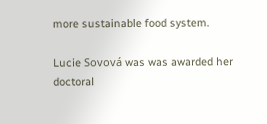more sustainable food system.

Lucie Sovová was was awarded her doctoral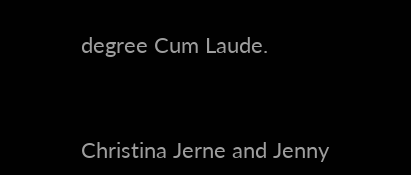degree Cum Laude.


Christina Jerne and Jenny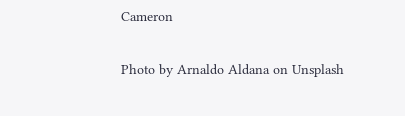Cameron

Photo by Arnaldo Aldana on Unsplash